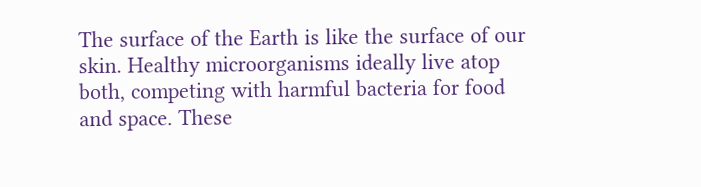The surface of the Earth is like the surface of our skin. Healthy microorganisms ideally live atop both, competing with harmful bacteria for food and space. These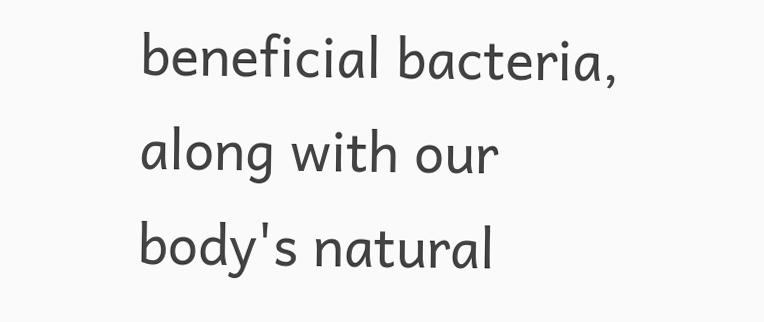beneficial bacteria, along with our body's natural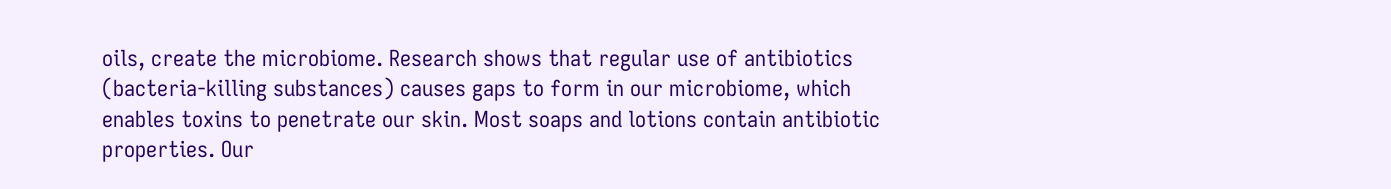oils, create the microbiome. Research shows that regular use of antibiotics (bacteria-killing substances) causes gaps to form in our microbiome, which enables toxins to penetrate our skin. Most soaps and lotions contain antibiotic properties. Our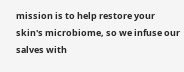mission is to help restore your skin's microbiome, so we infuse our salves with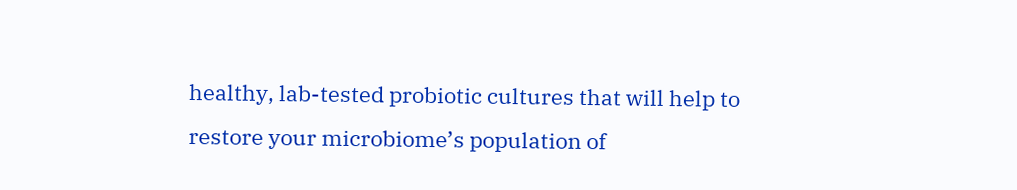healthy, lab-tested probiotic cultures that will help to restore your microbiome’s population of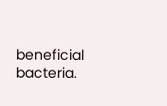beneficial bacteria.